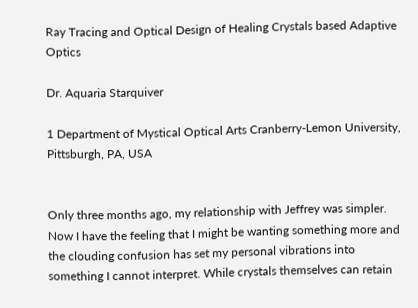Ray Tracing and Optical Design of Healing Crystals based Adaptive Optics

Dr. Aquaria Starquiver

1 Department of Mystical Optical Arts Cranberry-Lemon University, Pittsburgh, PA, USA


Only three months ago, my relationship with Jeffrey was simpler. Now I have the feeling that I might be wanting something more and the clouding confusion has set my personal vibrations into something I cannot interpret. While crystals themselves can retain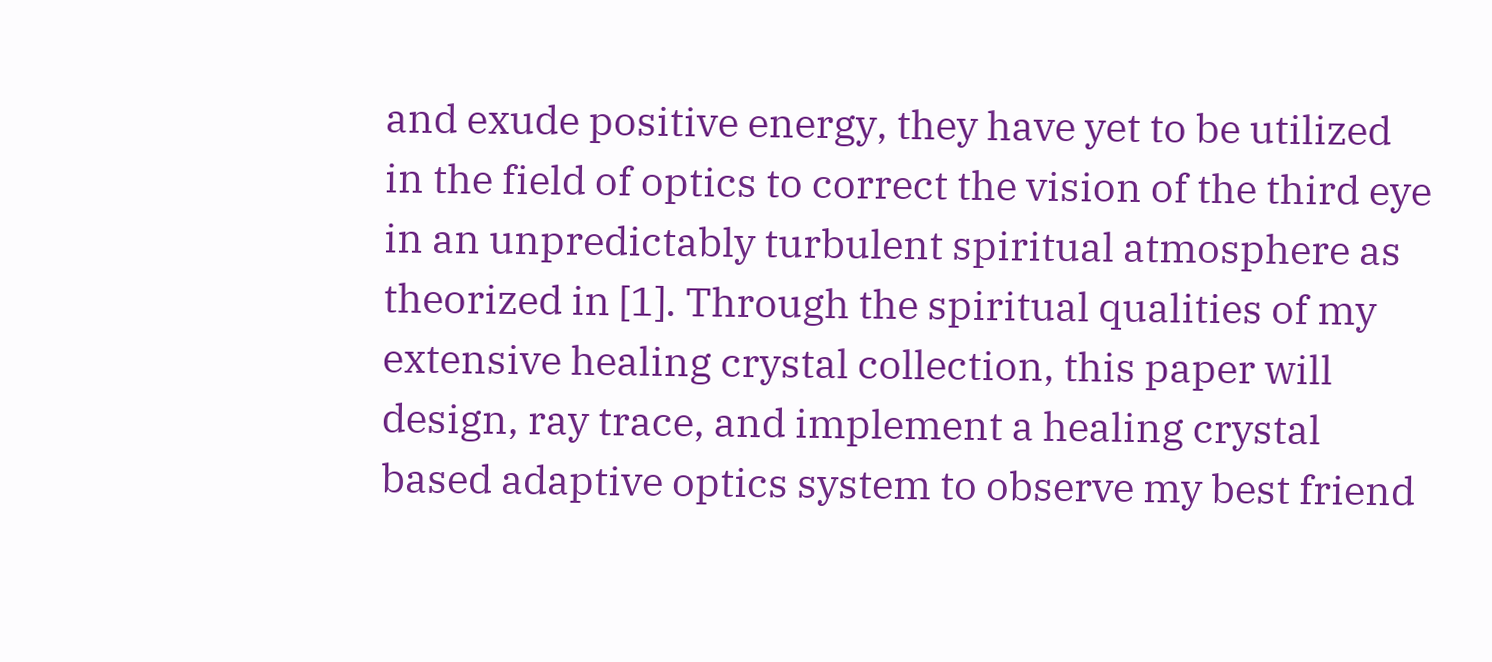and exude positive energy, they have yet to be utilized in the field of optics to correct the vision of the third eye in an unpredictably turbulent spiritual atmosphere as theorized in [1]. Through the spiritual qualities of my extensive healing crystal collection, this paper will design, ray trace, and implement a healing crystal based adaptive optics system to observe my best friend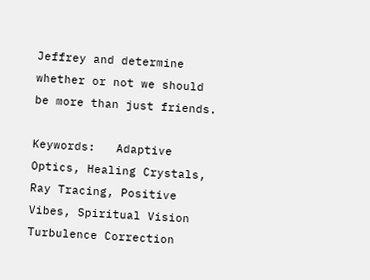Jeffrey and determine whether or not we should be more than just friends.

Keywords:   Adaptive Optics, Healing Crystals, Ray Tracing, Positive Vibes, Spiritual Vision Turbulence Correction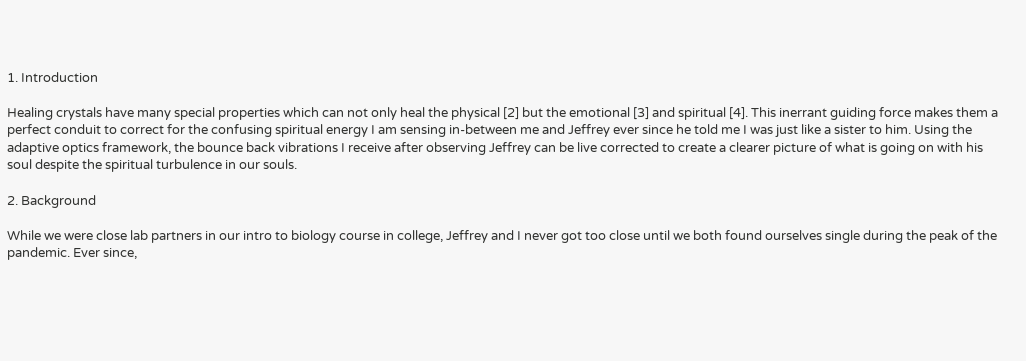1. Introduction

Healing crystals have many special properties which can not only heal the physical [2] but the emotional [3] and spiritual [4]. This inerrant guiding force makes them a perfect conduit to correct for the confusing spiritual energy I am sensing in-between me and Jeffrey ever since he told me I was just like a sister to him. Using the adaptive optics framework, the bounce back vibrations I receive after observing Jeffrey can be live corrected to create a clearer picture of what is going on with his soul despite the spiritual turbulence in our souls.

2. Background

While we were close lab partners in our intro to biology course in college, Jeffrey and I never got too close until we both found ourselves single during the peak of the pandemic. Ever since,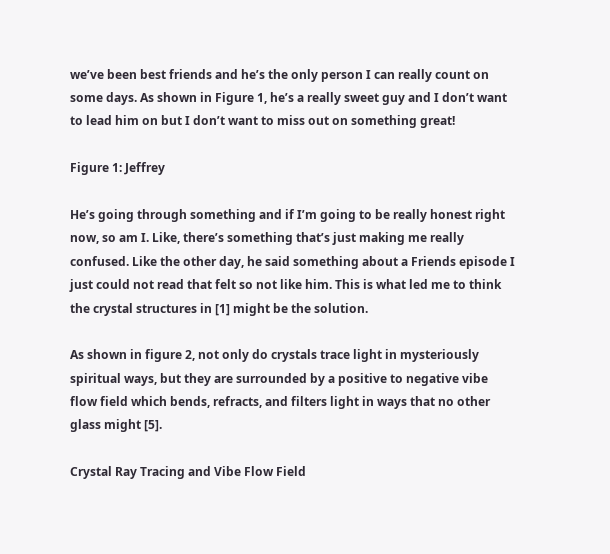we’ve been best friends and he’s the only person I can really count on some days. As shown in Figure 1, he’s a really sweet guy and I don’t want to lead him on but I don’t want to miss out on something great!

Figure 1: Jeffrey

He’s going through something and if I’m going to be really honest right now, so am I. Like, there’s something that’s just making me really confused. Like the other day, he said something about a Friends episode I just could not read that felt so not like him. This is what led me to think the crystal structures in [1] might be the solution.

As shown in figure 2, not only do crystals trace light in mysteriously spiritual ways, but they are surrounded by a positive to negative vibe flow field which bends, refracts, and filters light in ways that no other glass might [5].

Crystal Ray Tracing and Vibe Flow Field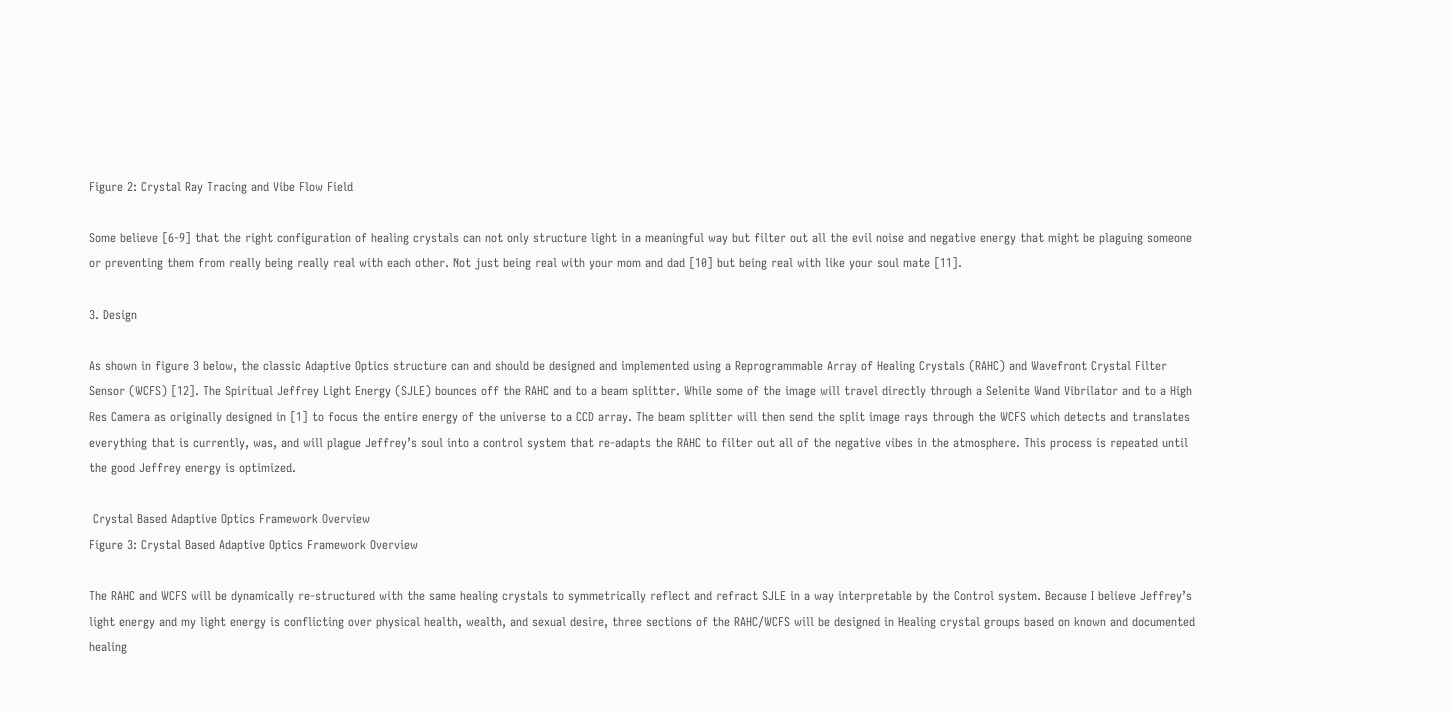Figure 2: Crystal Ray Tracing and Vibe Flow Field

Some believe [6-9] that the right configuration of healing crystals can not only structure light in a meaningful way but filter out all the evil noise and negative energy that might be plaguing someone or preventing them from really being really real with each other. Not just being real with your mom and dad [10] but being real with like your soul mate [11].

3. Design

As shown in figure 3 below, the classic Adaptive Optics structure can and should be designed and implemented using a Reprogrammable Array of Healing Crystals (RAHC) and Wavefront Crystal Filter Sensor (WCFS) [12]. The Spiritual Jeffrey Light Energy (SJLE) bounces off the RAHC and to a beam splitter. While some of the image will travel directly through a Selenite Wand Vibrilator and to a High Res Camera as originally designed in [1] to focus the entire energy of the universe to a CCD array. The beam splitter will then send the split image rays through the WCFS which detects and translates everything that is currently, was, and will plague Jeffrey’s soul into a control system that re-adapts the RAHC to filter out all of the negative vibes in the atmosphere. This process is repeated until the good Jeffrey energy is optimized.

 Crystal Based Adaptive Optics Framework Overview
Figure 3: Crystal Based Adaptive Optics Framework Overview

The RAHC and WCFS will be dynamically re-structured with the same healing crystals to symmetrically reflect and refract SJLE in a way interpretable by the Control system. Because I believe Jeffrey’s light energy and my light energy is conflicting over physical health, wealth, and sexual desire, three sections of the RAHC/WCFS will be designed in Healing crystal groups based on known and documented healing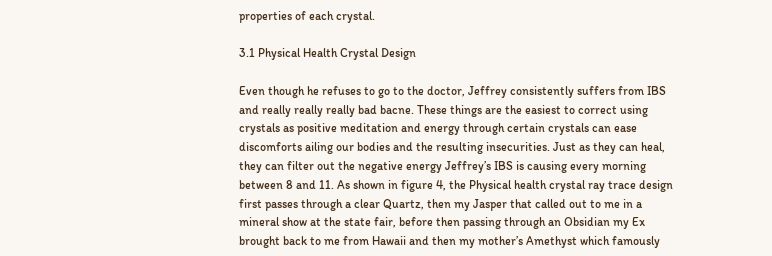properties of each crystal.

3.1 Physical Health Crystal Design

Even though he refuses to go to the doctor, Jeffrey consistently suffers from IBS and really really really bad bacne. These things are the easiest to correct using crystals as positive meditation and energy through certain crystals can ease discomforts ailing our bodies and the resulting insecurities. Just as they can heal, they can filter out the negative energy Jeffrey’s IBS is causing every morning between 8 and 11. As shown in figure 4, the Physical health crystal ray trace design first passes through a clear Quartz, then my Jasper that called out to me in a mineral show at the state fair, before then passing through an Obsidian my Ex brought back to me from Hawaii and then my mother’s Amethyst which famously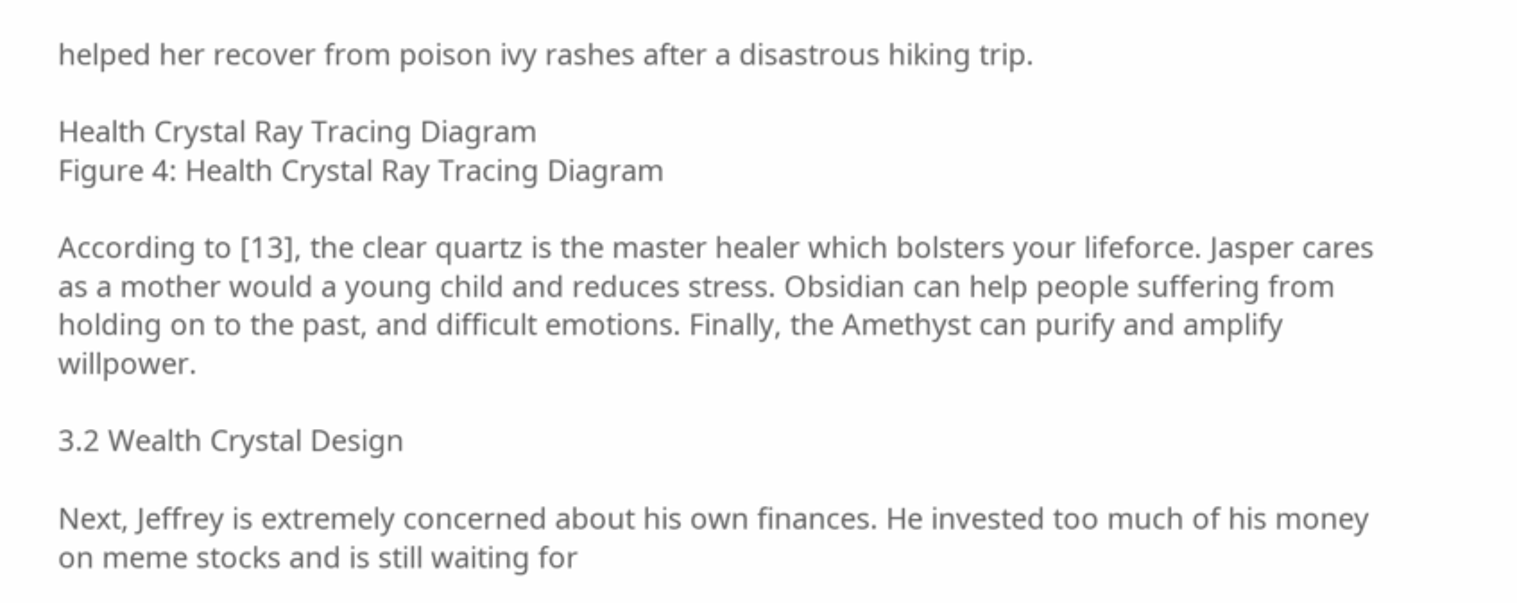helped her recover from poison ivy rashes after a disastrous hiking trip.

Health Crystal Ray Tracing Diagram
Figure 4: Health Crystal Ray Tracing Diagram

According to [13], the clear quartz is the master healer which bolsters your lifeforce. Jasper cares as a mother would a young child and reduces stress. Obsidian can help people suffering from holding on to the past, and difficult emotions. Finally, the Amethyst can purify and amplify willpower.

3.2 Wealth Crystal Design

Next, Jeffrey is extremely concerned about his own finances. He invested too much of his money on meme stocks and is still waiting for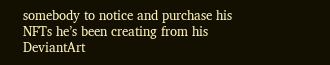somebody to notice and purchase his NFTs he’s been creating from his DeviantArt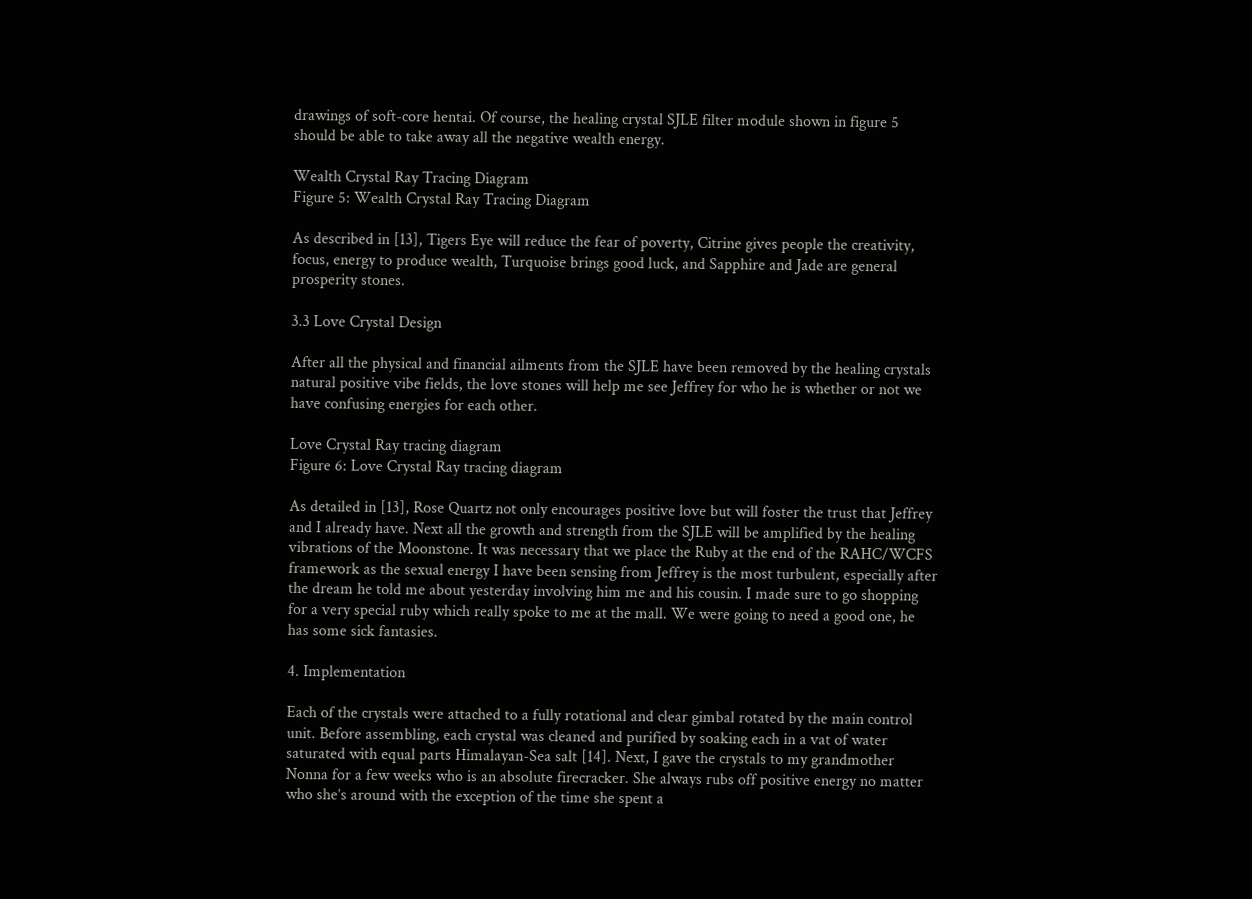drawings of soft-core hentai. Of course, the healing crystal SJLE filter module shown in figure 5 should be able to take away all the negative wealth energy.

Wealth Crystal Ray Tracing Diagram
Figure 5: Wealth Crystal Ray Tracing Diagram

As described in [13], Tigers Eye will reduce the fear of poverty, Citrine gives people the creativity, focus, energy to produce wealth, Turquoise brings good luck, and Sapphire and Jade are general prosperity stones.

3.3 Love Crystal Design

After all the physical and financial ailments from the SJLE have been removed by the healing crystals natural positive vibe fields, the love stones will help me see Jeffrey for who he is whether or not we have confusing energies for each other.

Love Crystal Ray tracing diagram
Figure 6: Love Crystal Ray tracing diagram

As detailed in [13], Rose Quartz not only encourages positive love but will foster the trust that Jeffrey and I already have. Next all the growth and strength from the SJLE will be amplified by the healing vibrations of the Moonstone. It was necessary that we place the Ruby at the end of the RAHC/WCFS framework as the sexual energy I have been sensing from Jeffrey is the most turbulent, especially after the dream he told me about yesterday involving him me and his cousin. I made sure to go shopping for a very special ruby which really spoke to me at the mall. We were going to need a good one, he has some sick fantasies.

4. Implementation

Each of the crystals were attached to a fully rotational and clear gimbal rotated by the main control unit. Before assembling, each crystal was cleaned and purified by soaking each in a vat of water saturated with equal parts Himalayan-Sea salt [14]. Next, I gave the crystals to my grandmother Nonna for a few weeks who is an absolute firecracker. She always rubs off positive energy no matter who she’s around with the exception of the time she spent a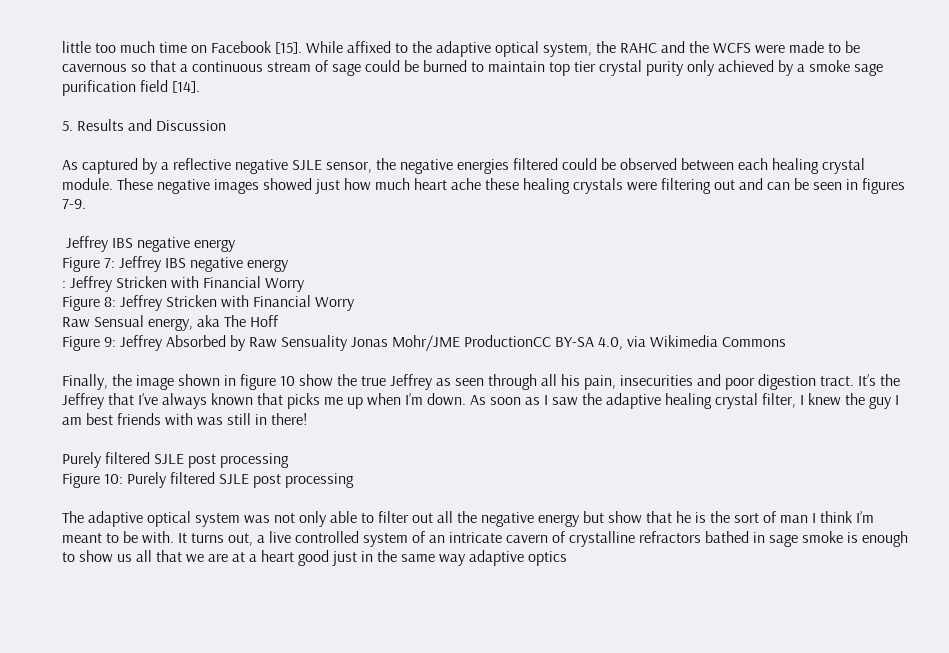little too much time on Facebook [15]. While affixed to the adaptive optical system, the RAHC and the WCFS were made to be cavernous so that a continuous stream of sage could be burned to maintain top tier crystal purity only achieved by a smoke sage purification field [14].

5. Results and Discussion

As captured by a reflective negative SJLE sensor, the negative energies filtered could be observed between each healing crystal module. These negative images showed just how much heart ache these healing crystals were filtering out and can be seen in figures 7-9.

 Jeffrey IBS negative energy
Figure 7: Jeffrey IBS negative energy
: Jeffrey Stricken with Financial Worry
Figure 8: Jeffrey Stricken with Financial Worry
Raw Sensual energy, aka The Hoff
Figure 9: Jeffrey Absorbed by Raw Sensuality Jonas Mohr/JME ProductionCC BY-SA 4.0, via Wikimedia Commons

Finally, the image shown in figure 10 show the true Jeffrey as seen through all his pain, insecurities and poor digestion tract. It’s the Jeffrey that I’ve always known that picks me up when I’m down. As soon as I saw the adaptive healing crystal filter, I knew the guy I am best friends with was still in there!

Purely filtered SJLE post processing
Figure 10: Purely filtered SJLE post processing

The adaptive optical system was not only able to filter out all the negative energy but show that he is the sort of man I think I’m meant to be with. It turns out, a live controlled system of an intricate cavern of crystalline refractors bathed in sage smoke is enough to show us all that we are at a heart good just in the same way adaptive optics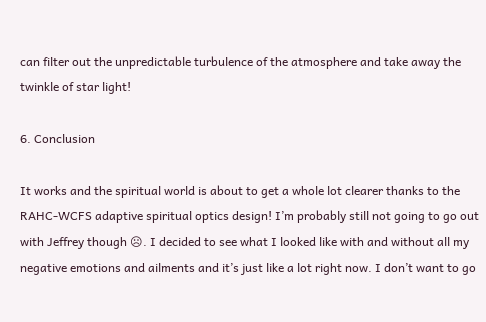can filter out the unpredictable turbulence of the atmosphere and take away the twinkle of star light!

6. Conclusion

It works and the spiritual world is about to get a whole lot clearer thanks to the RAHC-WCFS adaptive spiritual optics design! I’m probably still not going to go out with Jeffrey though ☹. I decided to see what I looked like with and without all my negative emotions and ailments and it’s just like a lot right now. I don’t want to go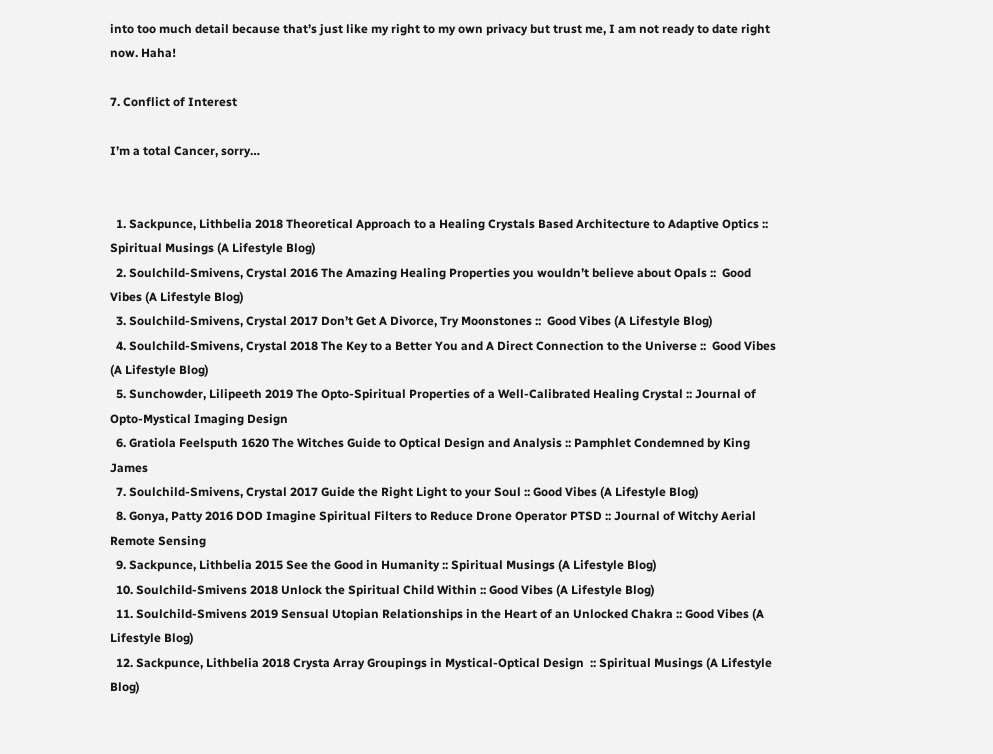into too much detail because that’s just like my right to my own privacy but trust me, I am not ready to date right now. Haha!

7. Conflict of Interest

I’m a total Cancer, sorry…


  1. Sackpunce, Lithbelia 2018 Theoretical Approach to a Healing Crystals Based Architecture to Adaptive Optics :: Spiritual Musings (A Lifestyle Blog)
  2. Soulchild-Smivens, Crystal 2016 The Amazing Healing Properties you wouldn’t believe about Opals ::  Good Vibes (A Lifestyle Blog)
  3. Soulchild-Smivens, Crystal 2017 Don’t Get A Divorce, Try Moonstones ::  Good Vibes (A Lifestyle Blog)
  4. Soulchild-Smivens, Crystal 2018 The Key to a Better You and A Direct Connection to the Universe ::  Good Vibes (A Lifestyle Blog)
  5. Sunchowder, Lilipeeth 2019 The Opto-Spiritual Properties of a Well-Calibrated Healing Crystal :: Journal of Opto-Mystical Imaging Design
  6. Gratiola Feelsputh 1620 The Witches Guide to Optical Design and Analysis :: Pamphlet Condemned by King James
  7. Soulchild-Smivens, Crystal 2017 Guide the Right Light to your Soul :: Good Vibes (A Lifestyle Blog)
  8. Gonya, Patty 2016 DOD Imagine Spiritual Filters to Reduce Drone Operator PTSD :: Journal of Witchy Aerial Remote Sensing
  9. Sackpunce, Lithbelia 2015 See the Good in Humanity :: Spiritual Musings (A Lifestyle Blog)
  10. Soulchild-Smivens 2018 Unlock the Spiritual Child Within :: Good Vibes (A Lifestyle Blog)
  11. Soulchild-Smivens 2019 Sensual Utopian Relationships in the Heart of an Unlocked Chakra :: Good Vibes (A Lifestyle Blog)
  12. Sackpunce, Lithbelia 2018 Crysta Array Groupings in Mystical-Optical Design  :: Spiritual Musings (A Lifestyle Blog)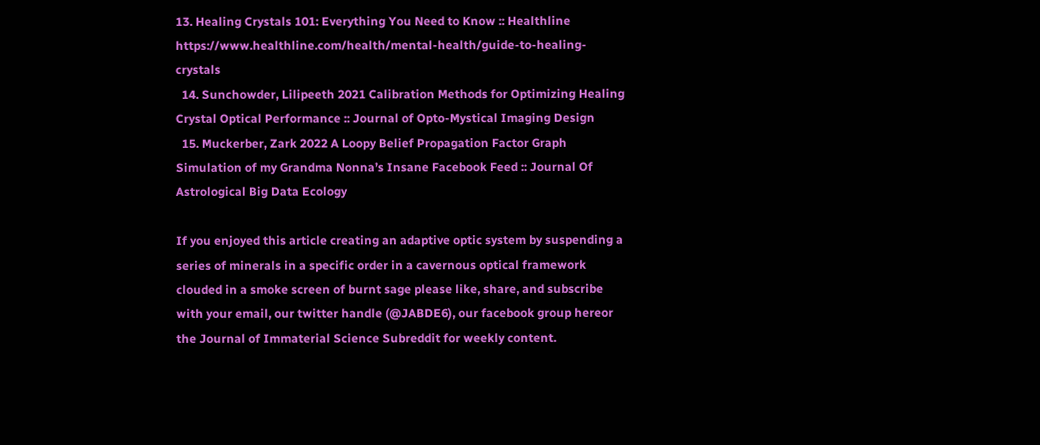13. Healing Crystals 101: Everything You Need to Know :: Healthline https://www.healthline.com/health/mental-health/guide-to-healing-crystals
  14. Sunchowder, Lilipeeth 2021 Calibration Methods for Optimizing Healing Crystal Optical Performance :: Journal of Opto-Mystical Imaging Design
  15. Muckerber, Zark 2022 A Loopy Belief Propagation Factor Graph Simulation of my Grandma Nonna’s Insane Facebook Feed :: Journal Of Astrological Big Data Ecology

If you enjoyed this article creating an adaptive optic system by suspending a series of minerals in a specific order in a cavernous optical framework clouded in a smoke screen of burnt sage please like, share, and subscribe with your email, our twitter handle (@JABDE6), our facebook group hereor the Journal of Immaterial Science Subreddit for weekly content.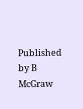Published by B McGraw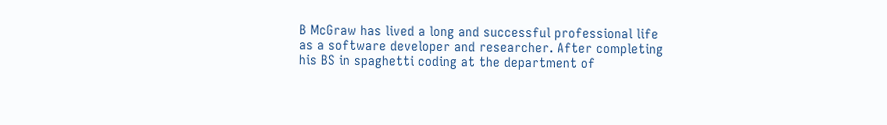B McGraw has lived a long and successful professional life as a software developer and researcher. After completing his BS in spaghetti coding at the department of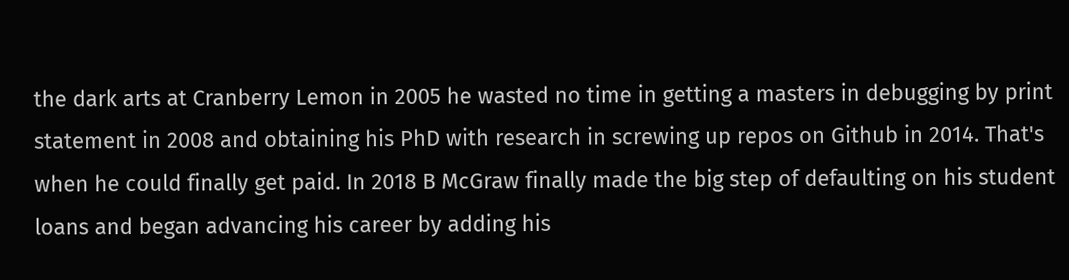the dark arts at Cranberry Lemon in 2005 he wasted no time in getting a masters in debugging by print statement in 2008 and obtaining his PhD with research in screwing up repos on Github in 2014. That's when he could finally get paid. In 2018 B McGraw finally made the big step of defaulting on his student loans and began advancing his career by adding his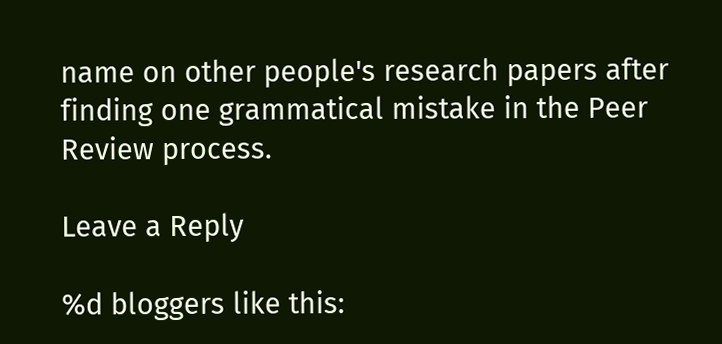name on other people's research papers after finding one grammatical mistake in the Peer Review process.

Leave a Reply

%d bloggers like this: